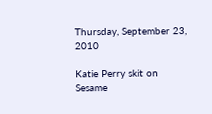Thursday, September 23, 2010

Katie Perry skit on Sesame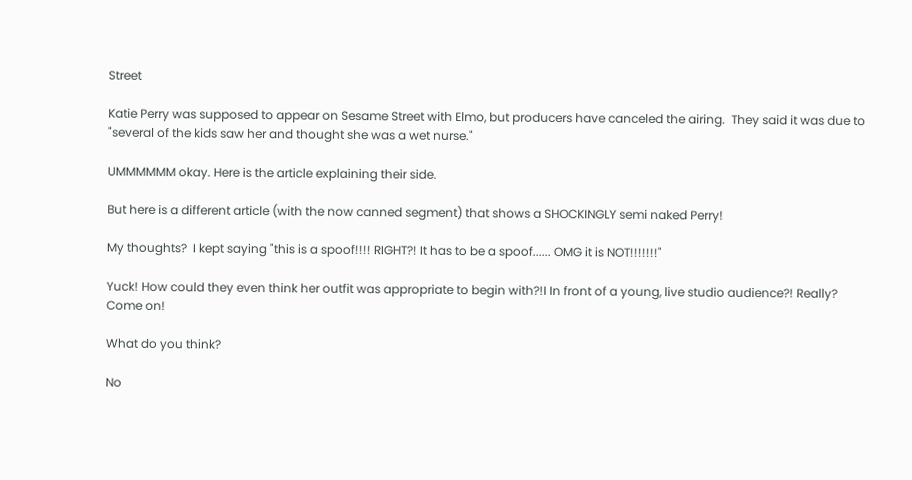Street

Katie Perry was supposed to appear on Sesame Street with Elmo, but producers have canceled the airing.  They said it was due to "several of the kids saw her and thought she was a wet nurse."

UMMMMMM okay. Here is the article explaining their side.

But here is a different article (with the now canned segment) that shows a SHOCKINGLY semi naked Perry!

My thoughts?  I kept saying "this is a spoof!!!! RIGHT?! It has to be a spoof...... OMG it is NOT!!!!!!!"

Yuck! How could they even think her outfit was appropriate to begin with?!I In front of a young, live studio audience?! Really? Come on!

What do you think?

No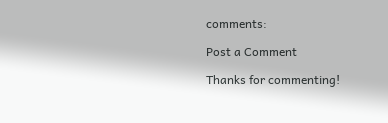comments:

Post a Comment

Thanks for commenting!